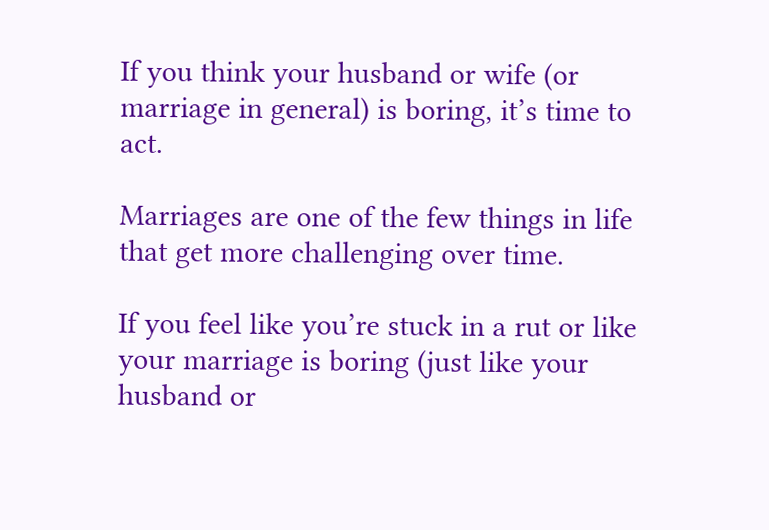If you think your husband or wife (or marriage in general) is boring, it’s time to act.

Marriages are one of the few things in life that get more challenging over time.

If you feel like you’re stuck in a rut or like your marriage is boring (just like your husband or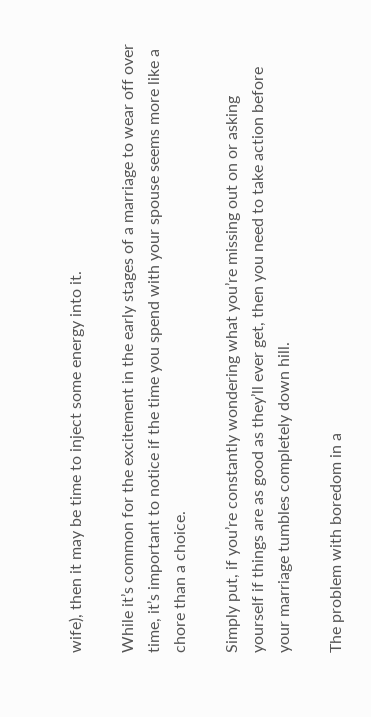wife), then it may be time to inject some energy into it.

While it’s common for the excitement in the early stages of a marriage to wear off over time, it’s important to notice if the time you spend with your spouse seems more like a chore than a choice.

Simply put, if you’re constantly wondering what you’re missing out on or asking yourself if things are as good as they’ll ever get, then you need to take action before your marriage tumbles completely down hill.

The problem with boredom in a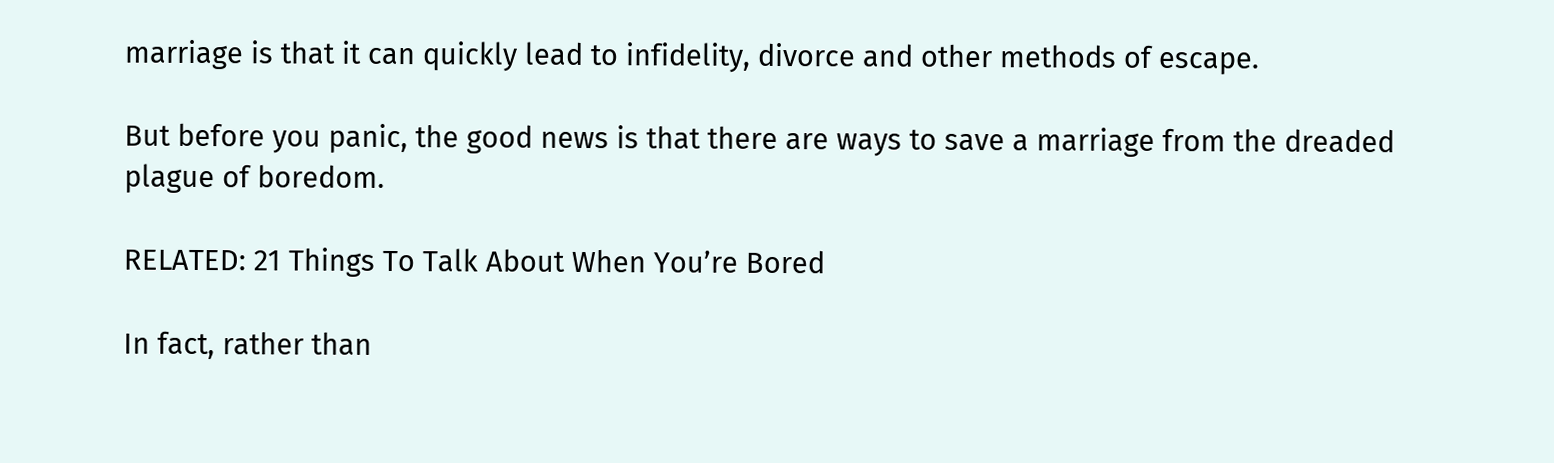marriage is that it can quickly lead to infidelity, divorce and other methods of escape.

But before you panic, the good news is that there are ways to save a marriage from the dreaded plague of boredom.

RELATED: 21 Things To Talk About When You’re Bored

In fact, rather than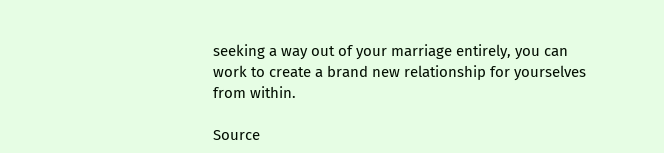seeking a way out of your marriage entirely, you can work to create a brand new relationship for yourselves from within.

Source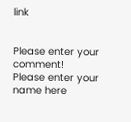link


Please enter your comment!
Please enter your name here